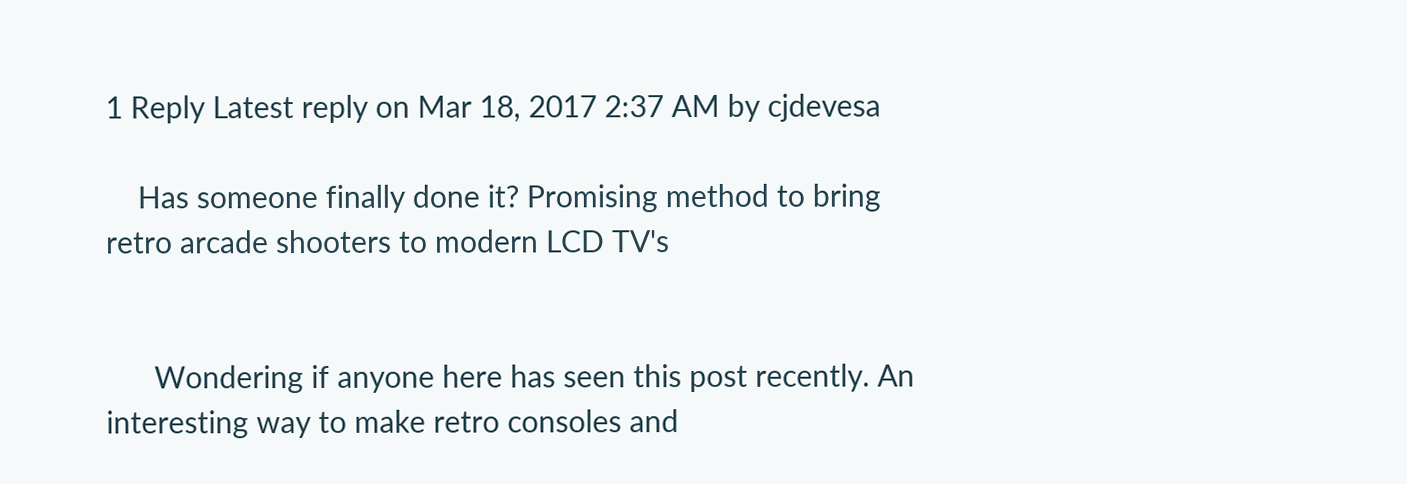1 Reply Latest reply on Mar 18, 2017 2:37 AM by cjdevesa

    Has someone finally done it? Promising method to bring retro arcade shooters to modern LCD TV's


      Wondering if anyone here has seen this post recently. An interesting way to make retro consoles and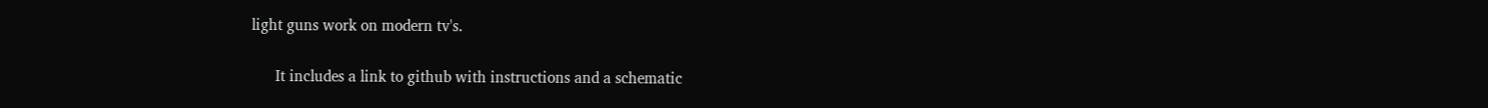light guns work on modern tv's.

      It includes a link to github with instructions and a schematic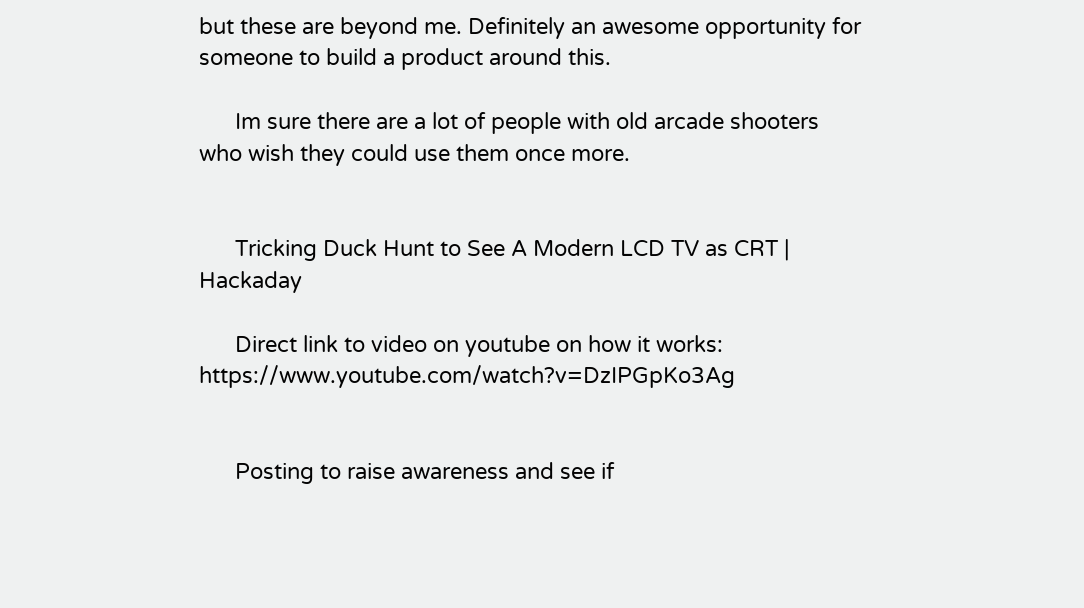but these are beyond me. Definitely an awesome opportunity for someone to build a product around this.

      Im sure there are a lot of people with old arcade shooters who wish they could use them once more.


      Tricking Duck Hunt to See A Modern LCD TV as CRT | Hackaday

      Direct link to video on youtube on how it works: https://www.youtube.com/watch?v=DzIPGpKo3Ag


      Posting to raise awareness and see if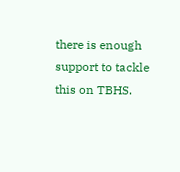there is enough support to tackle this on TBHS.